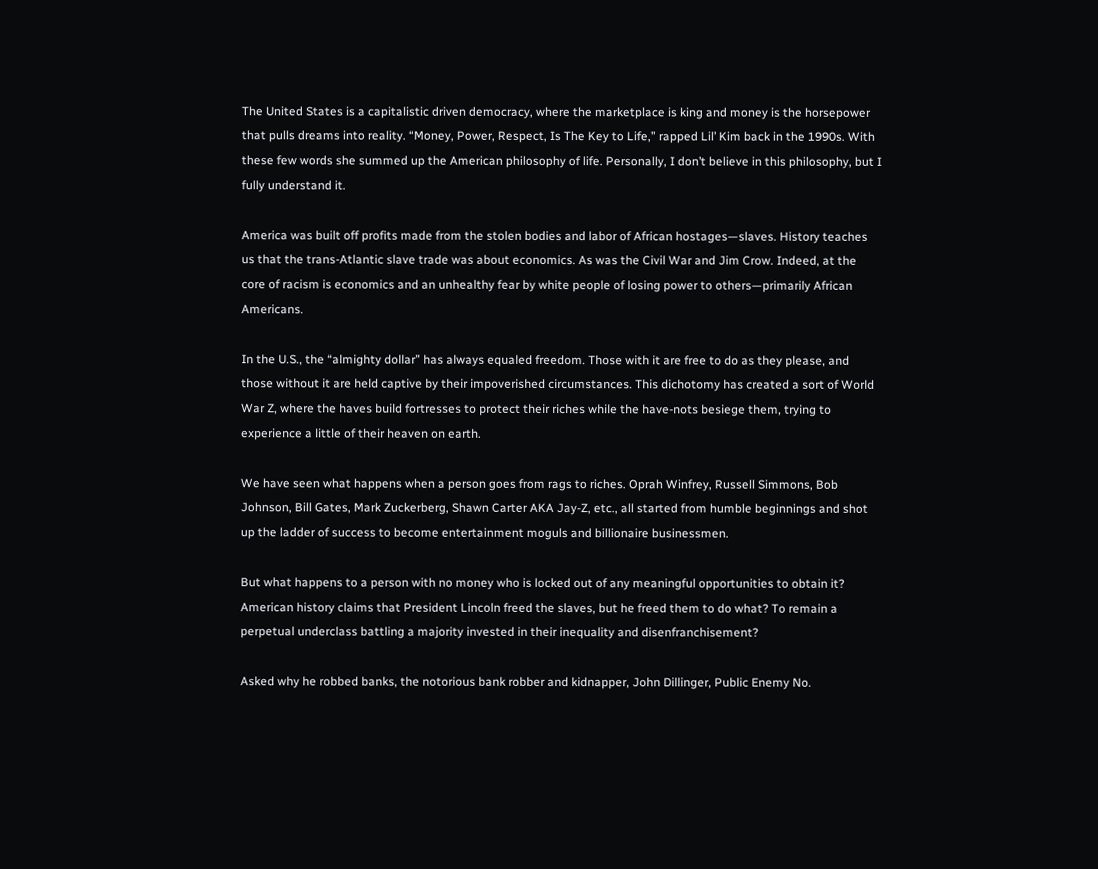The United States is a capitalistic driven democracy, where the marketplace is king and money is the horsepower that pulls dreams into reality. “Money, Power, Respect, Is The Key to Life,” rapped Lil’ Kim back in the 1990s. With these few words she summed up the American philosophy of life. Personally, I don’t believe in this philosophy, but I fully understand it.

America was built off profits made from the stolen bodies and labor of African hostages—slaves. History teaches us that the trans-Atlantic slave trade was about economics. As was the Civil War and Jim Crow. Indeed, at the core of racism is economics and an unhealthy fear by white people of losing power to others—primarily African Americans.

In the U.S., the “almighty dollar” has always equaled freedom. Those with it are free to do as they please, and those without it are held captive by their impoverished circumstances. This dichotomy has created a sort of World War Z, where the haves build fortresses to protect their riches while the have-nots besiege them, trying to experience a little of their heaven on earth.

We have seen what happens when a person goes from rags to riches. Oprah Winfrey, Russell Simmons, Bob Johnson, Bill Gates, Mark Zuckerberg, Shawn Carter AKA Jay-Z, etc., all started from humble beginnings and shot up the ladder of success to become entertainment moguls and billionaire businessmen.

But what happens to a person with no money who is locked out of any meaningful opportunities to obtain it? American history claims that President Lincoln freed the slaves, but he freed them to do what? To remain a perpetual underclass battling a majority invested in their inequality and disenfranchisement?

Asked why he robbed banks, the notorious bank robber and kidnapper, John Dillinger, Public Enemy No.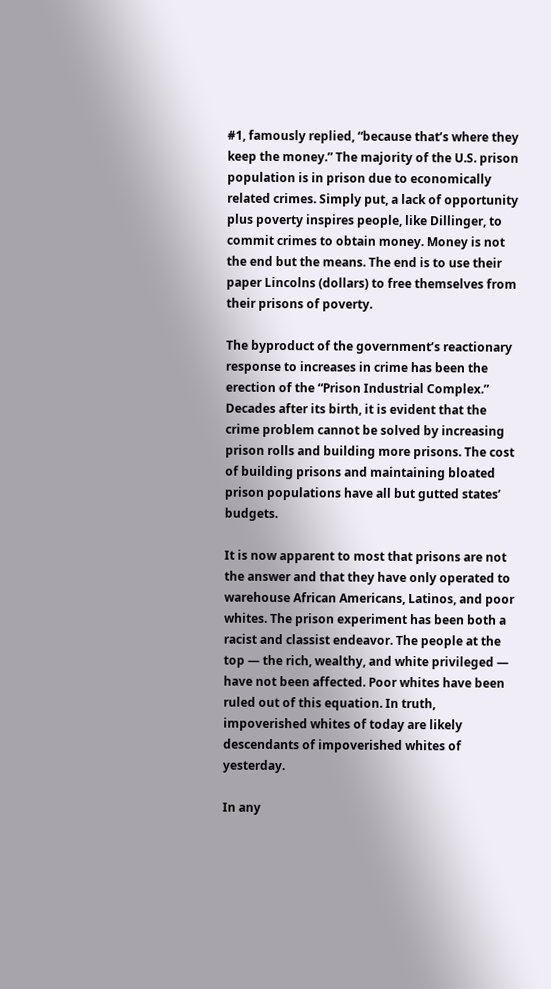#1, famously replied, “because that’s where they keep the money.” The majority of the U.S. prison population is in prison due to economically related crimes. Simply put, a lack of opportunity plus poverty inspires people, like Dillinger, to commit crimes to obtain money. Money is not the end but the means. The end is to use their paper Lincolns (dollars) to free themselves from their prisons of poverty.

The byproduct of the government’s reactionary response to increases in crime has been the erection of the “Prison Industrial Complex.” Decades after its birth, it is evident that the crime problem cannot be solved by increasing prison rolls and building more prisons. The cost of building prisons and maintaining bloated prison populations have all but gutted states’ budgets.

It is now apparent to most that prisons are not the answer and that they have only operated to warehouse African Americans, Latinos, and poor whites. The prison experiment has been both a racist and classist endeavor. The people at the top — the rich, wealthy, and white privileged — have not been affected. Poor whites have been ruled out of this equation. In truth, impoverished whites of today are likely descendants of impoverished whites of yesterday.

In any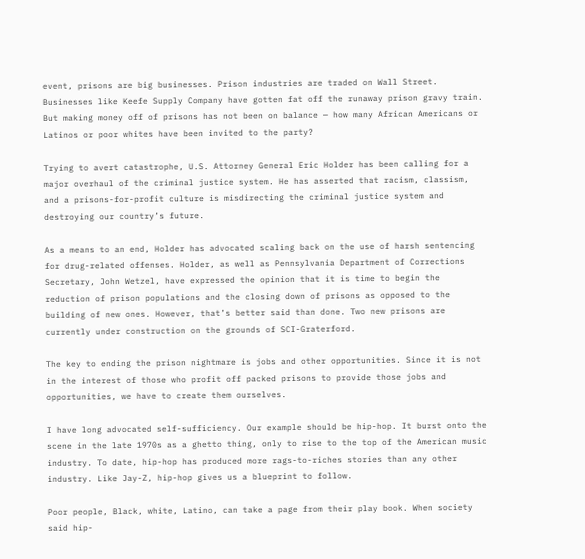event, prisons are big businesses. Prison industries are traded on Wall Street. Businesses like Keefe Supply Company have gotten fat off the runaway prison gravy train. But making money off of prisons has not been on balance — how many African Americans or Latinos or poor whites have been invited to the party?

Trying to avert catastrophe, U.S. Attorney General Eric Holder has been calling for a major overhaul of the criminal justice system. He has asserted that racism, classism, and a prisons-for-profit culture is misdirecting the criminal justice system and destroying our country’s future.

As a means to an end, Holder has advocated scaling back on the use of harsh sentencing for drug-related offenses. Holder, as well as Pennsylvania Department of Corrections Secretary, John Wetzel, have expressed the opinion that it is time to begin the reduction of prison populations and the closing down of prisons as opposed to the building of new ones. However, that’s better said than done. Two new prisons are currently under construction on the grounds of SCI-Graterford.

The key to ending the prison nightmare is jobs and other opportunities. Since it is not in the interest of those who profit off packed prisons to provide those jobs and opportunities, we have to create them ourselves.

I have long advocated self-sufficiency. Our example should be hip-hop. It burst onto the scene in the late 1970s as a ghetto thing, only to rise to the top of the American music industry. To date, hip-hop has produced more rags-to-riches stories than any other industry. Like Jay-Z, hip-hop gives us a blueprint to follow.

Poor people, Black, white, Latino, can take a page from their play book. When society said hip-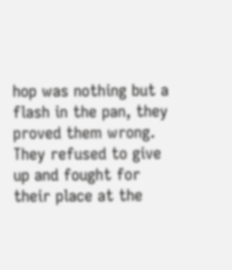hop was nothing but a flash in the pan, they proved them wrong. They refused to give up and fought for their place at the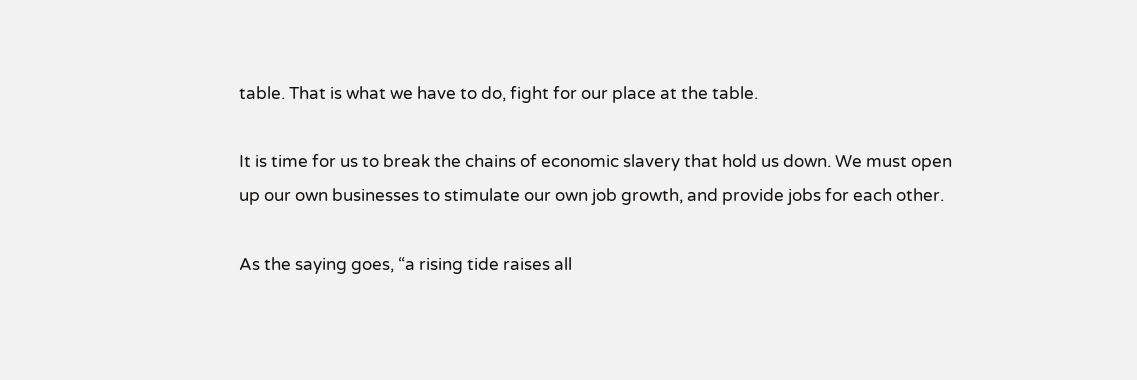table. That is what we have to do, fight for our place at the table.

It is time for us to break the chains of economic slavery that hold us down. We must open up our own businesses to stimulate our own job growth, and provide jobs for each other.

As the saying goes, “a rising tide raises all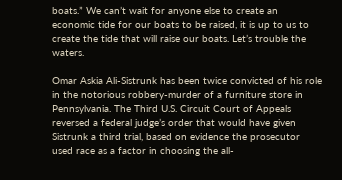boats.” We can’t wait for anyone else to create an economic tide for our boats to be raised, it is up to us to create the tide that will raise our boats. Let’s trouble the waters.

Omar Askia Ali-Sistrunk has been twice convicted of his role in the notorious robbery-murder of a furniture store in Pennsylvania. The Third U.S. Circuit Court of Appeals reversed a federal judge’s order that would have given Sistrunk a third trial, based on evidence the prosecutor used race as a factor in choosing the all-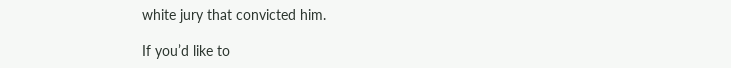white jury that convicted him.

If you’d like to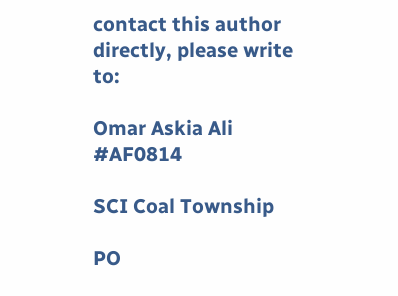contact this author directly, please write to:

Omar Askia Ali #AF0814

SCI Coal Township

PO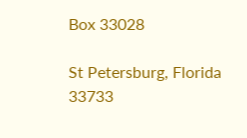Box 33028

St Petersburg, Florida 33733